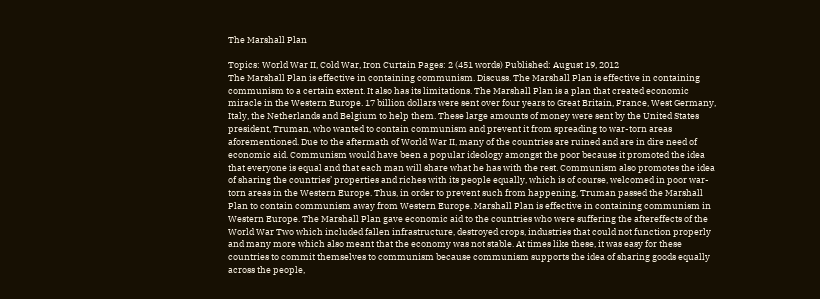The Marshall Plan

Topics: World War II, Cold War, Iron Curtain Pages: 2 (451 words) Published: August 19, 2012
The Marshall Plan is effective in containing communism. Discuss. The Marshall Plan is effective in containing communism to a certain extent. It also has its limitations. The Marshall Plan is a plan that created economic miracle in the Western Europe. 17 billion dollars were sent over four years to Great Britain, France, West Germany, Italy, the Netherlands and Belgium to help them. These large amounts of money were sent by the United States president, Truman, who wanted to contain communism and prevent it from spreading to war-torn areas aforementioned. Due to the aftermath of World War II, many of the countries are ruined and are in dire need of economic aid. Communism would have been a popular ideology amongst the poor because it promoted the idea that everyone is equal and that each man will share what he has with the rest. Communism also promotes the idea of sharing the countries’ properties and riches with its people equally, which is of course, welcomed in poor war-torn areas in the Western Europe. Thus, in order to prevent such from happening, Truman passed the Marshall Plan to contain communism away from Western Europe. Marshall Plan is effective in containing communism in Western Europe. The Marshall Plan gave economic aid to the countries who were suffering the aftereffects of the World War Two which included fallen infrastructure, destroyed crops, industries that could not function properly and many more which also meant that the economy was not stable. At times like these, it was easy for these countries to commit themselves to communism because communism supports the idea of sharing goods equally across the people,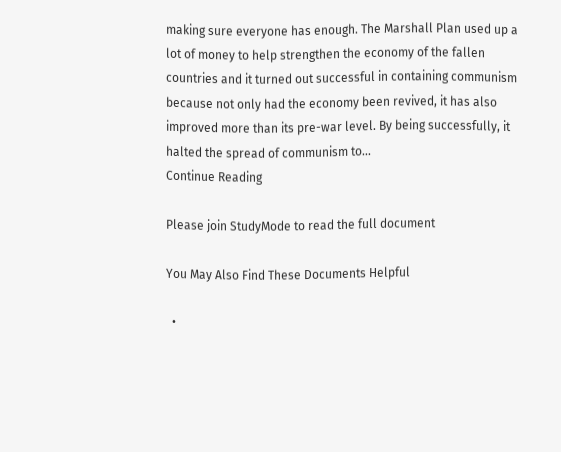making sure everyone has enough. The Marshall Plan used up a lot of money to help strengthen the economy of the fallen countries and it turned out successful in containing communism because not only had the economy been revived, it has also improved more than its pre-war level. By being successfully, it halted the spread of communism to...
Continue Reading

Please join StudyMode to read the full document

You May Also Find These Documents Helpful

  •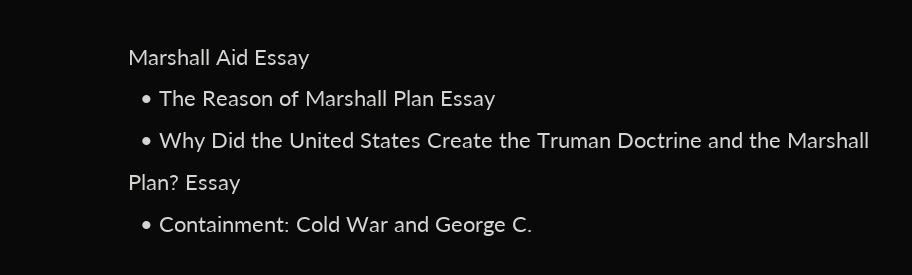Marshall Aid Essay
  • The Reason of Marshall Plan Essay
  • Why Did the United States Create the Truman Doctrine and the Marshall Plan? Essay
  • Containment: Cold War and George C.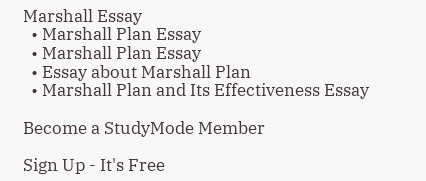Marshall Essay
  • Marshall Plan Essay
  • Marshall Plan Essay
  • Essay about Marshall Plan
  • Marshall Plan and Its Effectiveness Essay

Become a StudyMode Member

Sign Up - It's Free